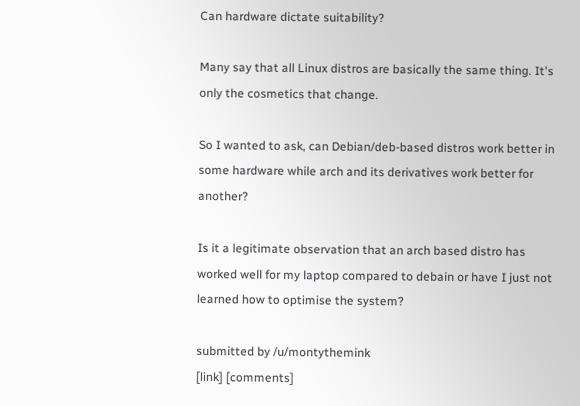Can hardware dictate suitability?

Many say that all Linux distros are basically the same thing. It's only the cosmetics that change.

So I wanted to ask, can Debian/deb-based distros work better in some hardware while arch and its derivatives work better for another?

Is it a legitimate observation that an arch based distro has worked well for my laptop compared to debain or have I just not learned how to optimise the system?

submitted by /u/montythemink
[link] [comments]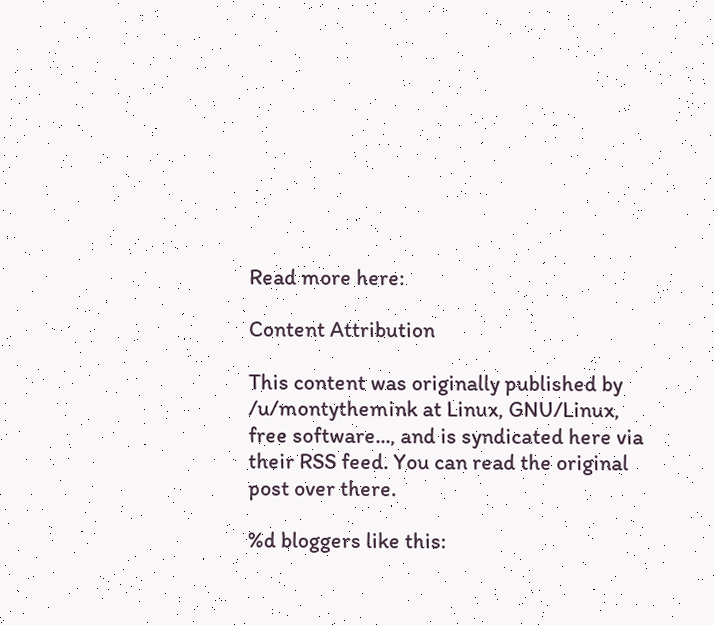Read more here:

Content Attribution

This content was originally published by /u/montythemink at Linux, GNU/Linux, free software..., and is syndicated here via their RSS feed. You can read the original post over there.

%d bloggers like this: